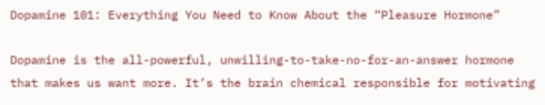Dopamine 101: Everything You Need to Know About the “Pleasure Hormone”

Dopamine is the all-powerful, unwilling-to-take-no-for-an-answer hormone that makes us want more. It’s the brain chemical responsible for motivating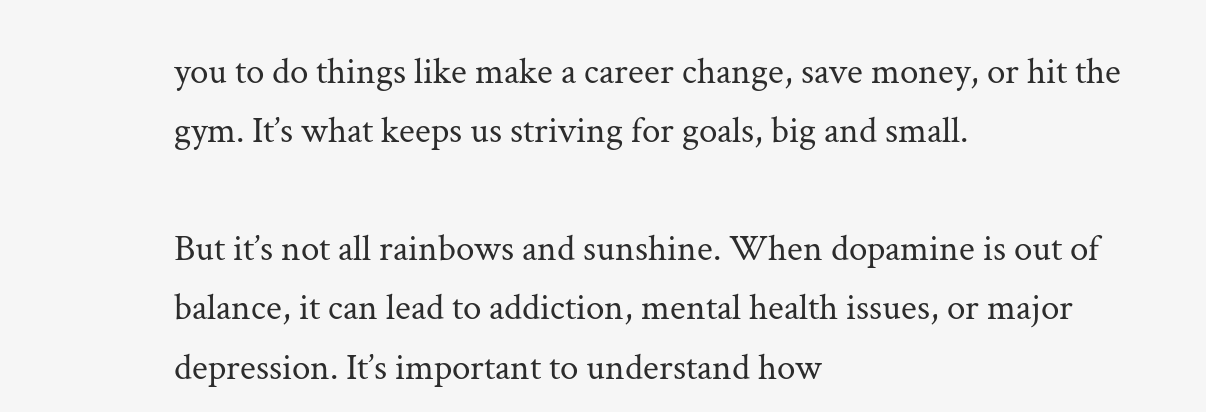you to do things like make a career change, save money, or hit the gym. It’s what keeps us striving for goals, big and small.

But it’s not all rainbows and sunshine. When dopamine is out of balance, it can lead to addiction, mental health issues, or major depression. It’s important to understand how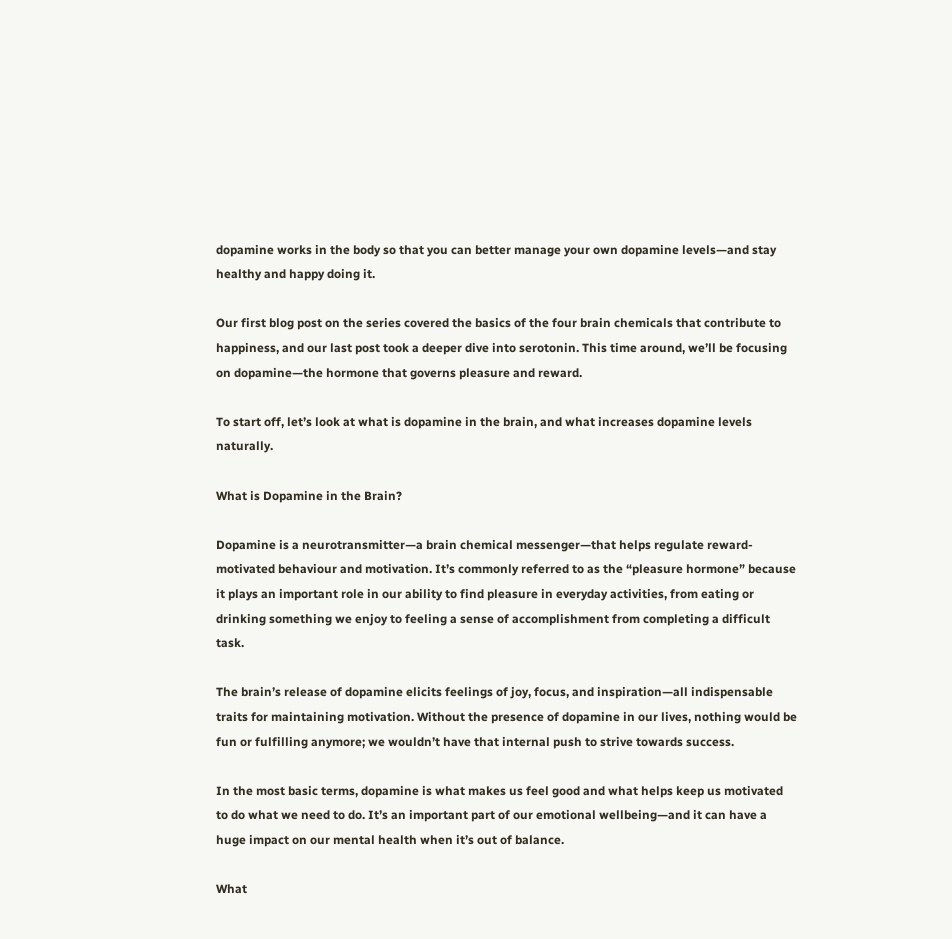dopamine works in the body so that you can better manage your own dopamine levels—and stay healthy and happy doing it.

Our first blog post on the series covered the basics of the four brain chemicals that contribute to happiness, and our last post took a deeper dive into serotonin. This time around, we’ll be focusing on dopamine—the hormone that governs pleasure and reward.

To start off, let’s look at what is dopamine in the brain, and what increases dopamine levels naturally.

What is Dopamine in the Brain?

Dopamine is a neurotransmitter—a brain chemical messenger—that helps regulate reward-motivated behaviour and motivation. It’s commonly referred to as the “pleasure hormone” because it plays an important role in our ability to find pleasure in everyday activities, from eating or drinking something we enjoy to feeling a sense of accomplishment from completing a difficult task.

The brain’s release of dopamine elicits feelings of joy, focus, and inspiration—all indispensable traits for maintaining motivation. Without the presence of dopamine in our lives, nothing would be fun or fulfilling anymore; we wouldn’t have that internal push to strive towards success.

In the most basic terms, dopamine is what makes us feel good and what helps keep us motivated to do what we need to do. It’s an important part of our emotional wellbeing—and it can have a huge impact on our mental health when it’s out of balance.

What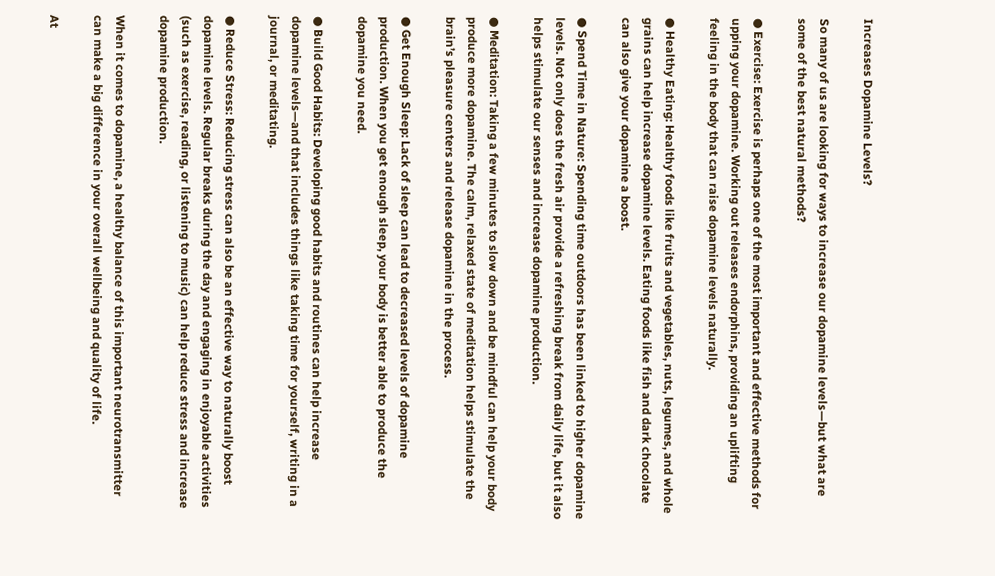Increases Dopamine Levels?

So many of us are looking for ways to increase our dopamine levels—but what are some of the best natural methods?

● Exercise: Exercise is perhaps one of the most important and effective methods for upping your dopamine. Working out releases endorphins, providing an uplifting feeling in the body that can raise dopamine levels naturally.

● Healthy Eating: Healthy foods like fruits and vegetables, nuts, legumes, and whole grains can help increase dopamine levels. Eating foods like fish and dark chocolate can also give your dopamine a boost.

● Spend Time in Nature: Spending time outdoors has been linked to higher dopamine levels. Not only does the fresh air provide a refreshing break from daily life, but it also helps stimulate our senses and increase dopamine production.

● Meditation: Taking a few minutes to slow down and be mindful can help your body produce more dopamine. The calm, relaxed state of meditation helps stimulate the brain’s pleasure centers and release dopamine in the process.

● Get Enough Sleep: Lack of sleep can lead to decreased levels of dopamine production. When you get enough sleep, your body is better able to produce the dopamine you need.

● Build Good Habits: Developing good habits and routines can help increase dopamine levels—and that includes things like taking time for yourself, writing in a journal, or meditating.

● Reduce Stress: Reducing stress can also be an effective way to naturally boost dopamine levels. Regular breaks during the day and engaging in enjoyable activities (such as exercise, reading, or listening to music) can help reduce stress and increase dopamine production.

When it comes to dopamine, a healthy balance of this important neurotransmitter can make a big difference in your overall wellbeing and quality of life.

At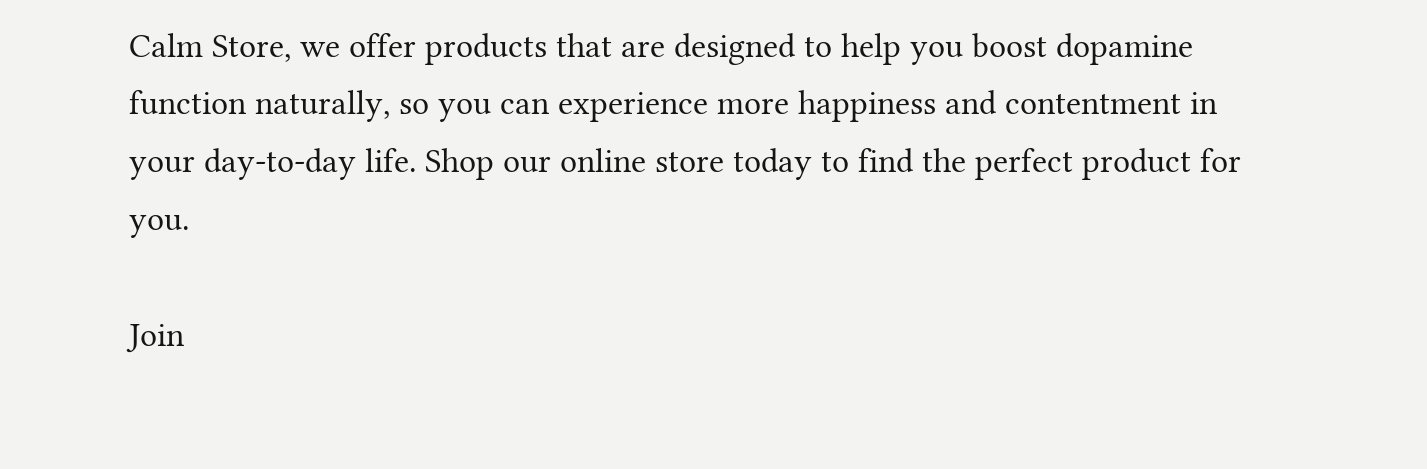Calm Store, we offer products that are designed to help you boost dopamine function naturally, so you can experience more happiness and contentment in your day-to-day life. Shop our online store today to find the perfect product for you.

Join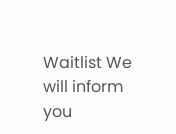Waitlist We will inform you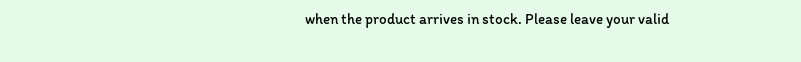when the product arrives in stock. Please leave your valid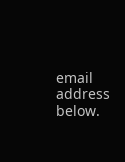email address below.